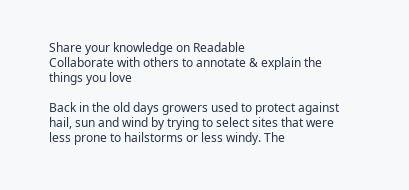Share your knowledge on Readable
Collaborate with others to annotate & explain the things you love

Back in the old days growers used to protect against hail, sun and wind by trying to select sites that were less prone to hailstorms or less windy. The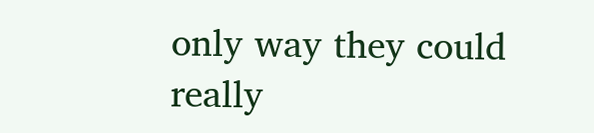only way they could really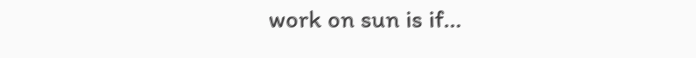work on sun is if...